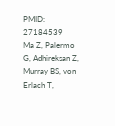PMID: 27184539
Ma Z, Palermo G, Adhireksan Z, Murray BS, von Erlach T,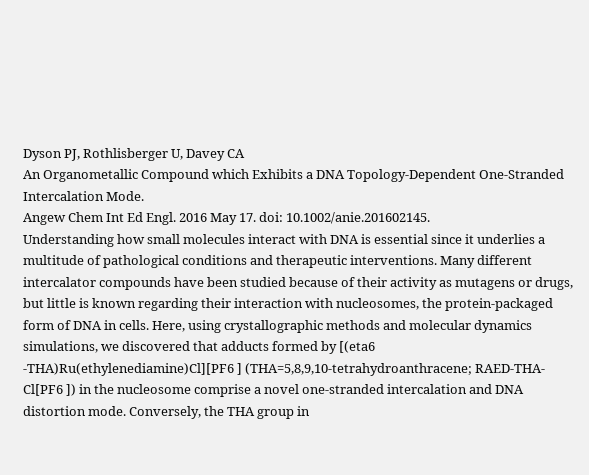Dyson PJ, Rothlisberger U, Davey CA
An Organometallic Compound which Exhibits a DNA Topology-Dependent One-Stranded Intercalation Mode.
Angew Chem Int Ed Engl. 2016 May 17. doi: 10.1002/anie.201602145.
Understanding how small molecules interact with DNA is essential since it underlies a multitude of pathological conditions and therapeutic interventions. Many different intercalator compounds have been studied because of their activity as mutagens or drugs, but little is known regarding their interaction with nucleosomes, the protein-packaged form of DNA in cells. Here, using crystallographic methods and molecular dynamics simulations, we discovered that adducts formed by [(eta6 -THA)Ru(ethylenediamine)Cl][PF6 ] (THA=5,8,9,10-tetrahydroanthracene; RAED-THA-Cl[PF6 ]) in the nucleosome comprise a novel one-stranded intercalation and DNA distortion mode. Conversely, the THA group in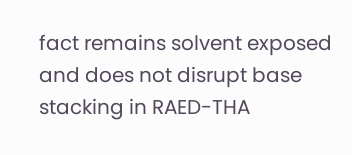fact remains solvent exposed and does not disrupt base stacking in RAED-THA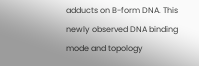adducts on B-form DNA. This newly observed DNA binding mode and topology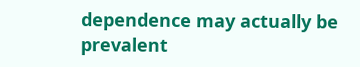dependence may actually be prevalent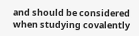and should be considered when studying covalently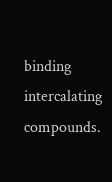binding intercalating compounds.